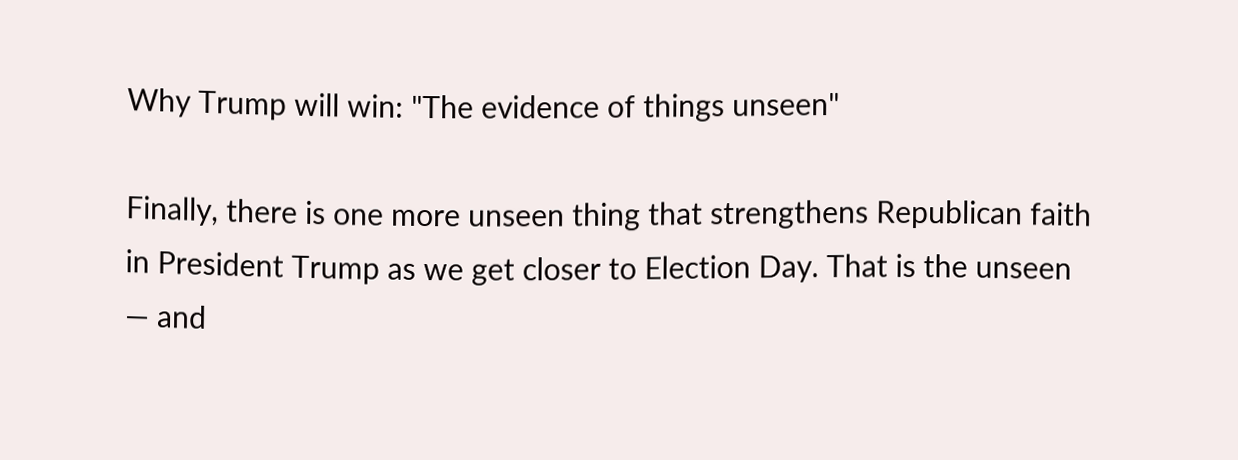Why Trump will win: "The evidence of things unseen"

Finally, there is one more unseen thing that strengthens Republican faith in President Trump as we get closer to Election Day. That is the unseen — and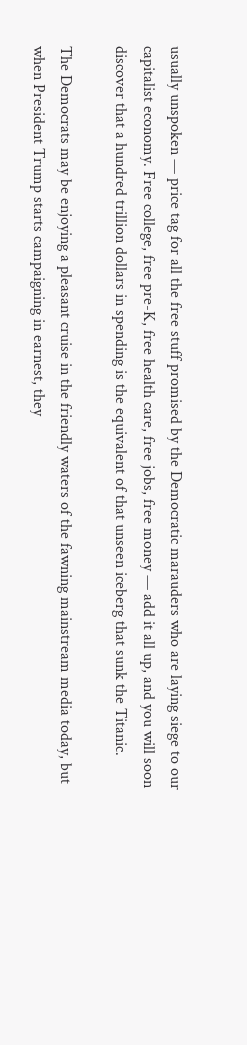usually unspoken — price tag for all the free stuff promised by the Democratic marauders who are laying siege to our capitalist economy. Free college, free pre-K, free health care, free jobs, free money — add it all up, and you will soon discover that a hundred trillion dollars in spending is the equivalent of that unseen iceberg that sunk the Titanic.

The Democrats may be enjoying a pleasant cruise in the friendly waters of the fawning mainstream media today, but when President Trump starts campaigning in earnest, they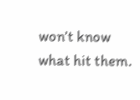won’t know what hit them.